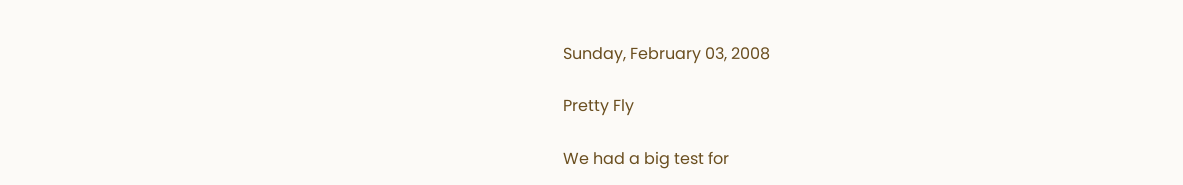Sunday, February 03, 2008

Pretty Fly

We had a big test for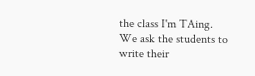the class I'm TAing. We ask the students to write their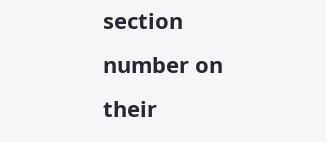section number on their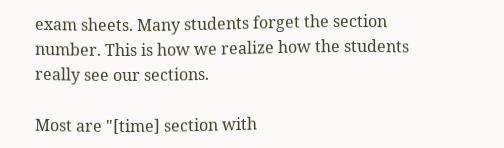exam sheets. Many students forget the section number. This is how we realize how the students really see our sections.

Most are "[time] section with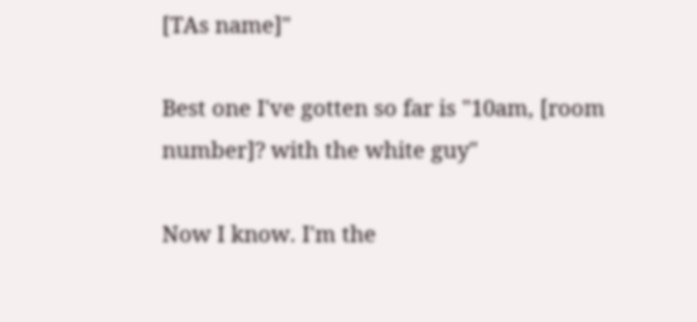[TAs name]"

Best one I've gotten so far is "10am, [room number]? with the white guy"

Now I know. I'm the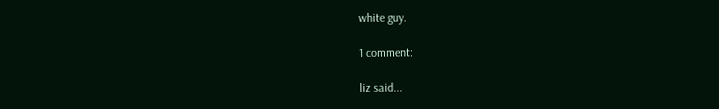white guy.

1 comment:

liz said...